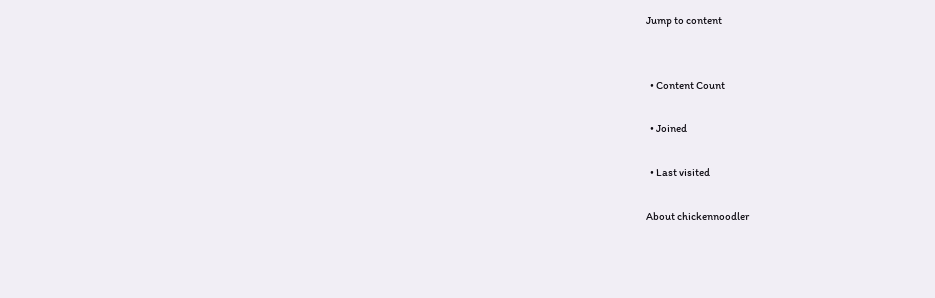Jump to content


  • Content Count

  • Joined

  • Last visited

About chickennoodler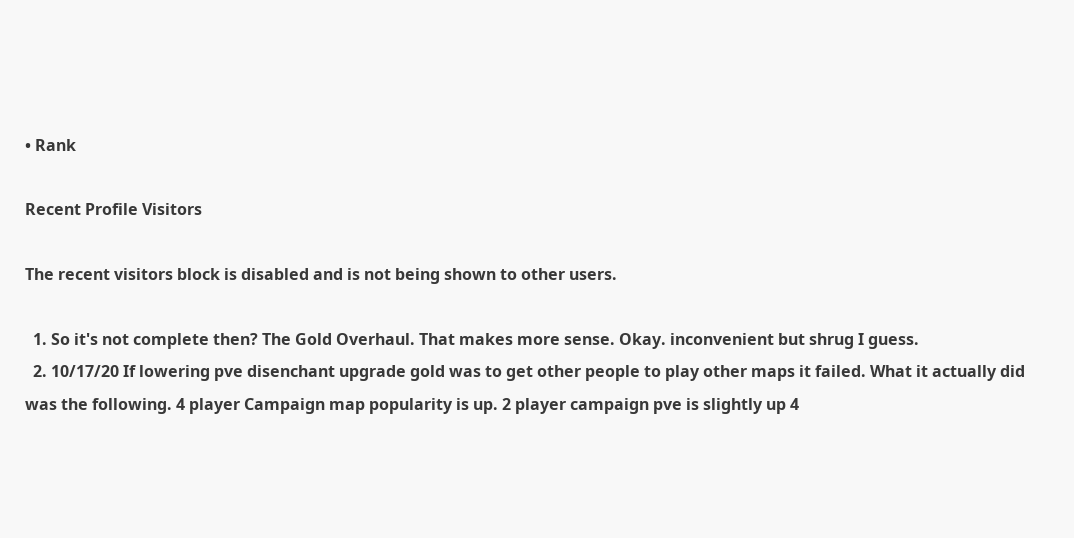• Rank

Recent Profile Visitors

The recent visitors block is disabled and is not being shown to other users.

  1. So it's not complete then? The Gold Overhaul. That makes more sense. Okay. inconvenient but shrug I guess.
  2. 10/17/20 If lowering pve disenchant upgrade gold was to get other people to play other maps it failed. What it actually did was the following. 4 player Campaign map popularity is up. 2 player campaign pve is slightly up 4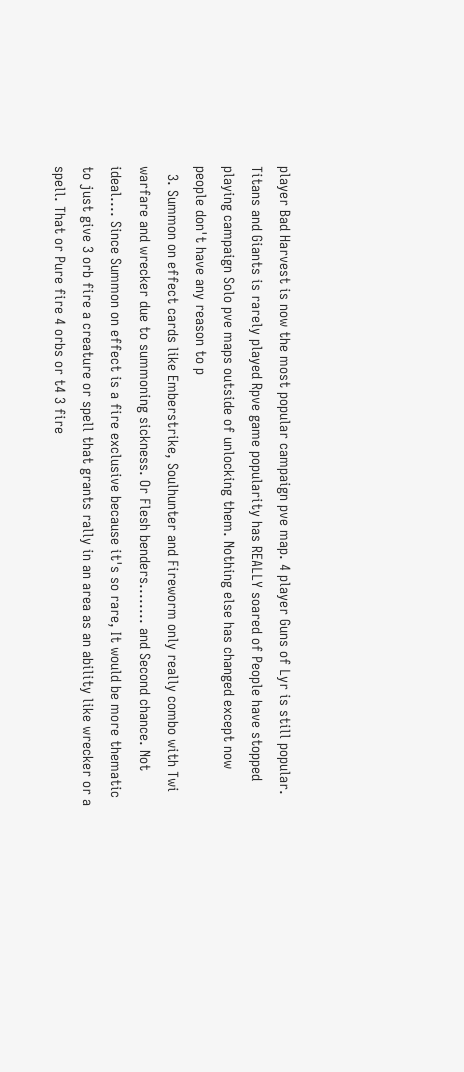player Bad Harvest is now the most popular campaign pve map. 4 player Guns of Lyr is still popular. Titans and Giants is rarely played Rpve game popularity has REALLY soared of People have stopped playing campaign Solo pve maps outside of unlocking them. Nothing else has changed except now people don't have any reason to p
  3. Summon on effect cards like Emberstrike, Soulhunter and Fireworm only really combo with Twi warfare and wrecker due to summoning sickness. Or Flesh benders........ and Second chance. Not ideal.... Since Summon on effect is a fire exclusive because it's so rare, It would be more thematic to just give 3 orb fire a creature or spell that grants rally in an area as an ability like wrecker or a spell. That or Pure fire 4 orbs or t4 3 fire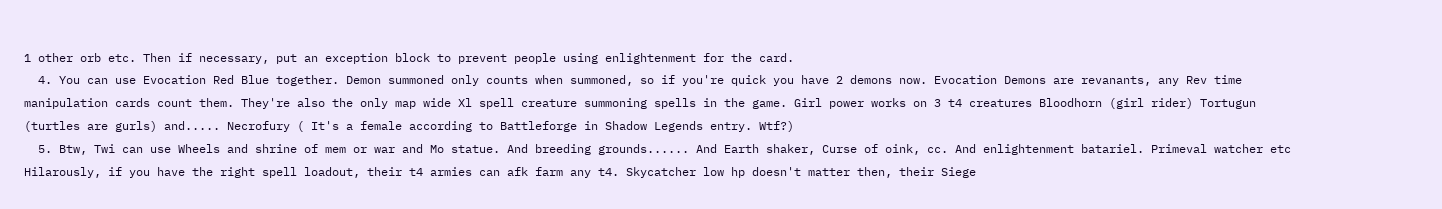1 other orb etc. Then if necessary, put an exception block to prevent people using enlightenment for the card.
  4. You can use Evocation Red Blue together. Demon summoned only counts when summoned, so if you're quick you have 2 demons now. Evocation Demons are revanants, any Rev time manipulation cards count them. They're also the only map wide Xl spell creature summoning spells in the game. Girl power works on 3 t4 creatures Bloodhorn (girl rider) Tortugun (turtles are gurls) and..... Necrofury ( It's a female according to Battleforge in Shadow Legends entry. Wtf?)
  5. Btw, Twi can use Wheels and shrine of mem or war and Mo statue. And breeding grounds...... And Earth shaker, Curse of oink, cc. And enlightenment batariel. Primeval watcher etc Hilarously, if you have the right spell loadout, their t4 armies can afk farm any t4. Skycatcher low hp doesn't matter then, their Siege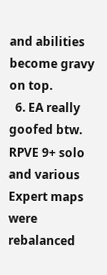and abilities become gravy on top.
  6. EA really goofed btw. RPVE 9+ solo and various Expert maps were rebalanced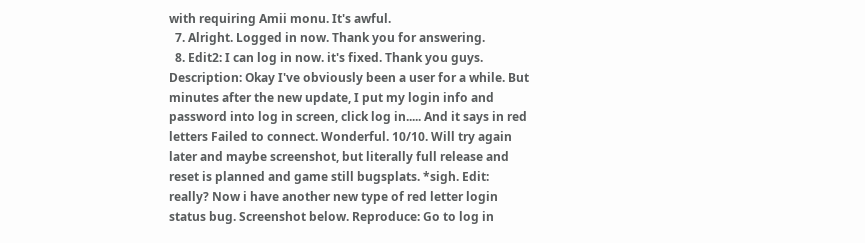with requiring Amii monu. It's awful.
  7. Alright. Logged in now. Thank you for answering.
  8. Edit2: I can log in now. it's fixed. Thank you guys. Description: Okay I've obviously been a user for a while. But minutes after the new update, I put my login info and password into log in screen, click log in..... And it says in red letters Failed to connect. Wonderful. 10/10. Will try again later and maybe screenshot, but literally full release and reset is planned and game still bugsplats. *sigh. Edit: really? Now i have another new type of red letter login status bug. Screenshot below. Reproduce: Go to log in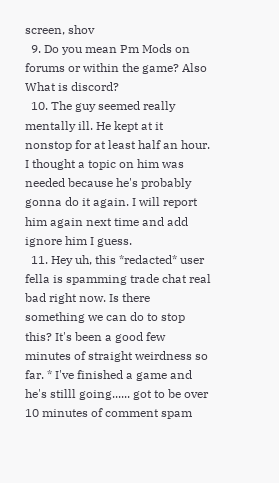screen, shov
  9. Do you mean Pm Mods on forums or within the game? Also What is discord?
  10. The guy seemed really mentally ill. He kept at it nonstop for at least half an hour. I thought a topic on him was needed because he's probably gonna do it again. I will report him again next time and add ignore him I guess.
  11. Hey uh, this *redacted* user fella is spamming trade chat real bad right now. Is there something we can do to stop this? It's been a good few minutes of straight weirdness so far. * I've finished a game and he's stilll going...... got to be over 10 minutes of comment spam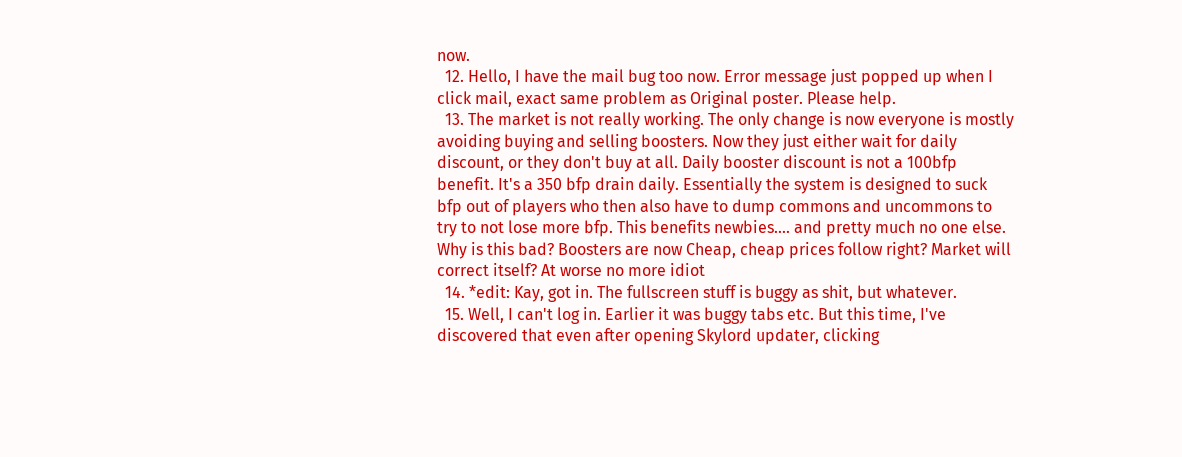now.
  12. Hello, I have the mail bug too now. Error message just popped up when I click mail, exact same problem as Original poster. Please help.
  13. The market is not really working. The only change is now everyone is mostly avoiding buying and selling boosters. Now they just either wait for daily discount, or they don't buy at all. Daily booster discount is not a 100bfp benefit. It's a 350 bfp drain daily. Essentially the system is designed to suck bfp out of players who then also have to dump commons and uncommons to try to not lose more bfp. This benefits newbies.... and pretty much no one else. Why is this bad? Boosters are now Cheap, cheap prices follow right? Market will correct itself? At worse no more idiot
  14. *edit: Kay, got in. The fullscreen stuff is buggy as shit, but whatever.
  15. Well, I can't log in. Earlier it was buggy tabs etc. But this time, I've discovered that even after opening Skylord updater, clicking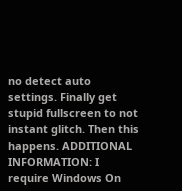no detect auto settings. Finally get stupid fullscreen to not instant glitch. Then this happens. ADDITIONAL INFORMATION: I require Windows On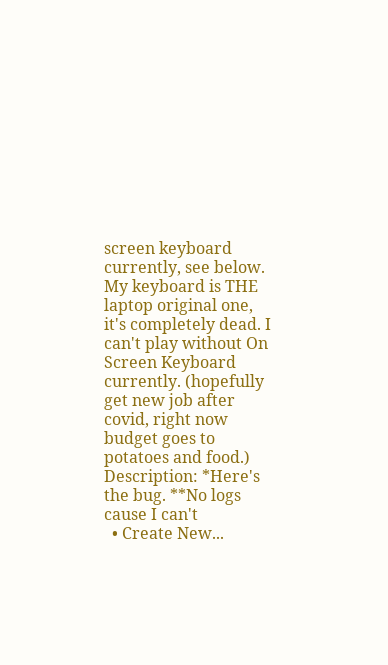screen keyboard currently, see below. My keyboard is THE laptop original one, it's completely dead. I can't play without On Screen Keyboard currently. (hopefully get new job after covid, right now budget goes to potatoes and food.) Description: *Here's the bug. **No logs cause I can't
  • Create New...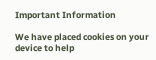Important Information

We have placed cookies on your device to help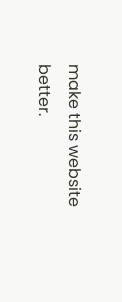make this website better.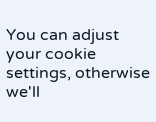You can adjust your cookie settings, otherwise we'll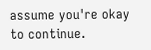assume you're okay to continue.